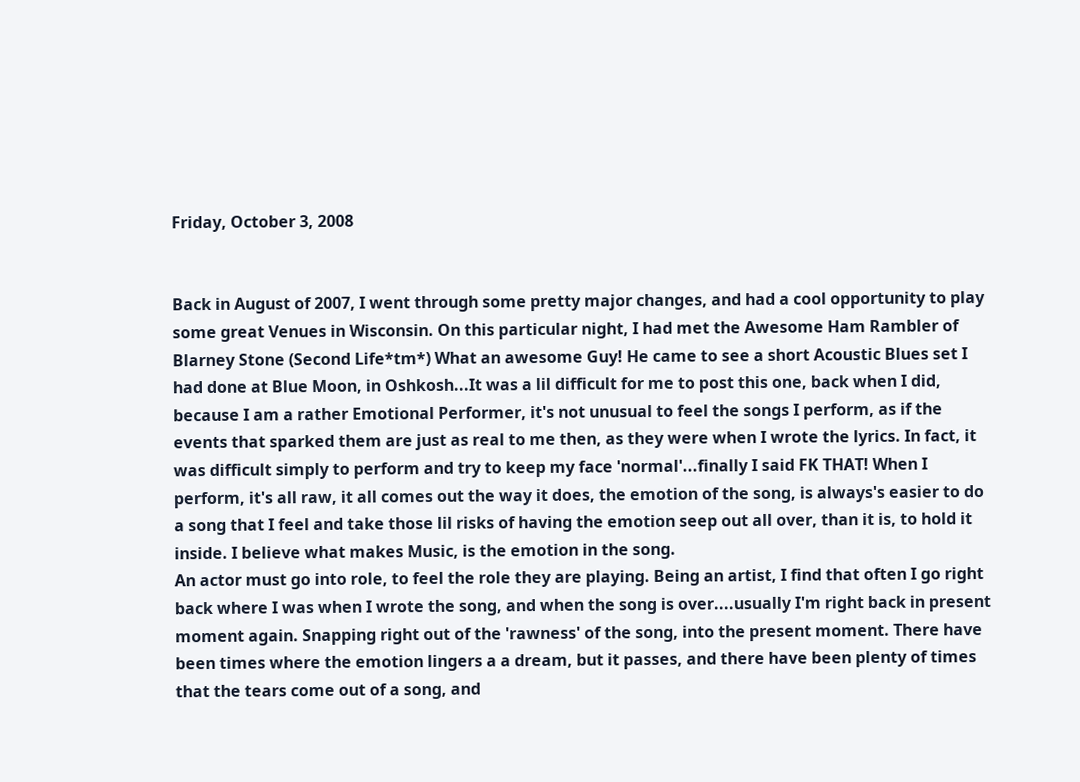Friday, October 3, 2008


Back in August of 2007, I went through some pretty major changes, and had a cool opportunity to play some great Venues in Wisconsin. On this particular night, I had met the Awesome Ham Rambler of Blarney Stone (Second Life*tm*) What an awesome Guy! He came to see a short Acoustic Blues set I had done at Blue Moon, in Oshkosh...It was a lil difficult for me to post this one, back when I did, because I am a rather Emotional Performer, it's not unusual to feel the songs I perform, as if the events that sparked them are just as real to me then, as they were when I wrote the lyrics. In fact, it was difficult simply to perform and try to keep my face 'normal'...finally I said FK THAT! When I perform, it's all raw, it all comes out the way it does, the emotion of the song, is always's easier to do a song that I feel and take those lil risks of having the emotion seep out all over, than it is, to hold it inside. I believe what makes Music, is the emotion in the song.
An actor must go into role, to feel the role they are playing. Being an artist, I find that often I go right back where I was when I wrote the song, and when the song is over....usually I'm right back in present moment again. Snapping right out of the 'rawness' of the song, into the present moment. There have been times where the emotion lingers a a dream, but it passes, and there have been plenty of times that the tears come out of a song, and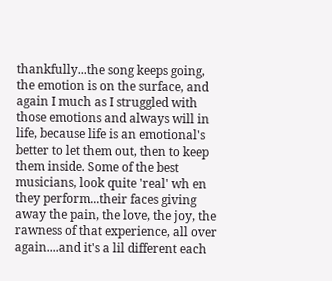thankfully...the song keeps going, the emotion is on the surface, and again I much as I struggled with those emotions and always will in life, because life is an emotional's better to let them out, then to keep them inside. Some of the best musicians, look quite 'real' wh en they perform...their faces giving away the pain, the love, the joy, the rawness of that experience, all over again....and it's a lil different each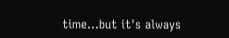time...but it's always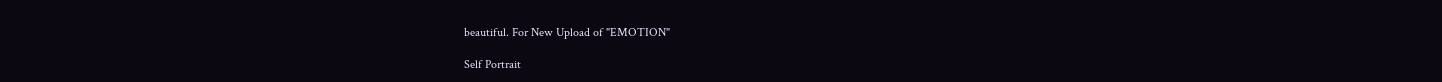beautiful. For New Upload of "EMOTION"

Self Portrait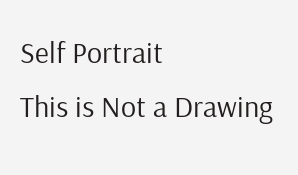Self Portrait
This is Not a Drawing